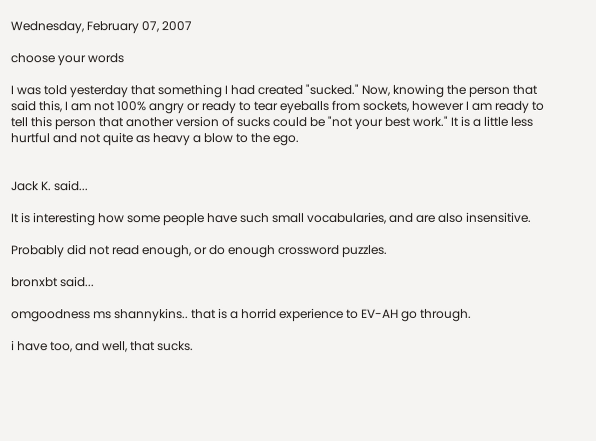Wednesday, February 07, 2007

choose your words

I was told yesterday that something I had created "sucked." Now, knowing the person that said this, I am not 100% angry or ready to tear eyeballs from sockets, however I am ready to tell this person that another version of sucks could be "not your best work." It is a little less hurtful and not quite as heavy a blow to the ego.


Jack K. said...

It is interesting how some people have such small vocabularies, and are also insensitive.

Probably did not read enough, or do enough crossword puzzles.

bronxbt said...

omgoodness ms shannykins.. that is a horrid experience to EV-AH go through.

i have too, and well, that sucks.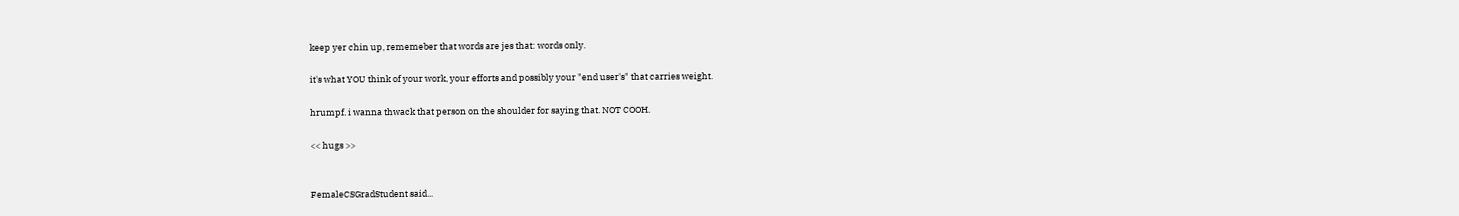keep yer chin up, rememeber that words are jes that: words only.

it's what YOU think of your work, your efforts and possibly your "end user's" that carries weight.

hrumpf. i wanna thwack that person on the shoulder for saying that. NOT COOH.

<< hugs >>


FemaleCSGradStudent said...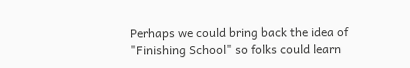Perhaps we could bring back the idea of "Finishing School" so folks could learn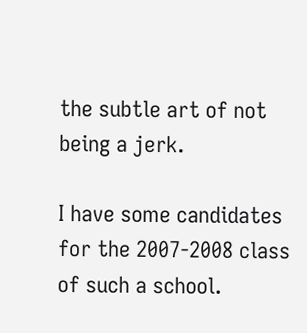the subtle art of not being a jerk.

I have some candidates for the 2007-2008 class of such a school.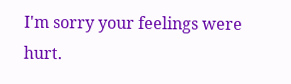I'm sorry your feelings were hurt.